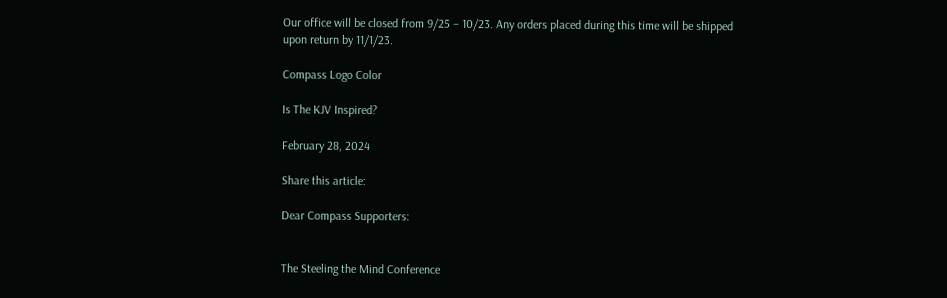Our office will be closed from 9/25 – 10/23. Any orders placed during this time will be shipped upon return by 11/1/23.

Compass Logo Color

Is The KJV Inspired?

February 28, 2024

Share this article:

Dear Compass Supporters:


The Steeling the Mind Conference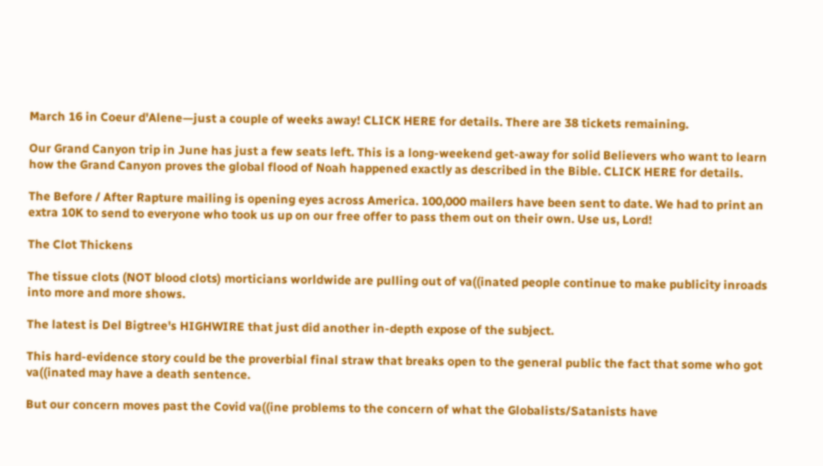March 16 in Coeur d'Alene—just a couple of weeks away! CLICK HERE for details. There are 38 tickets remaining.

Our Grand Canyon trip in June has just a few seats left. This is a long-weekend get-away for solid Believers who want to learn how the Grand Canyon proves the global flood of Noah happened exactly as described in the Bible. CLICK HERE for details.

The Before / After Rapture mailing is opening eyes across America. 100,000 mailers have been sent to date. We had to print an extra 10K to send to everyone who took us up on our free offer to pass them out on their own. Use us, Lord!

The Clot Thickens

The tissue clots (NOT blood clots) morticians worldwide are pulling out of va((inated people continue to make publicity inroads into more and more shows.

The latest is Del Bigtree's HIGHWIRE that just did another in-depth expose of the subject.

This hard-evidence story could be the proverbial final straw that breaks open to the general public the fact that some who got va((inated may have a death sentence.

But our concern moves past the Covid va((ine problems to the concern of what the Globalists/Satanists have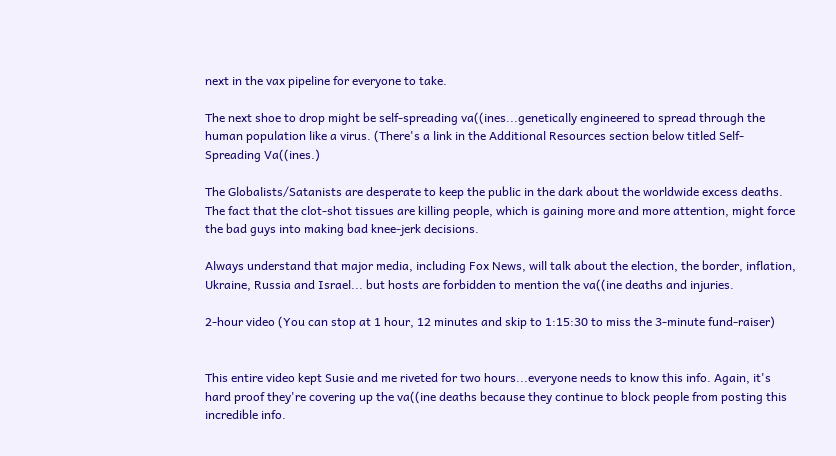next in the vax pipeline for everyone to take.

The next shoe to drop might be self-spreading va((ines...genetically engineered to spread through the human population like a virus. (There's a link in the Additional Resources section below titled Self-Spreading Va((ines.)

The Globalists/Satanists are desperate to keep the public in the dark about the worldwide excess deaths. The fact that the clot-shot tissues are killing people, which is gaining more and more attention, might force the bad guys into making bad knee-jerk decisions.

Always understand that major media, including Fox News, will talk about the election, the border, inflation, Ukraine, Russia and Israel... but hosts are forbidden to mention the va((ine deaths and injuries.

2-hour video (You can stop at 1 hour, 12 minutes and skip to 1:15:30 to miss the 3-minute fund-raiser)


This entire video kept Susie and me riveted for two hours...everyone needs to know this info. Again, it's hard proof they're covering up the va((ine deaths because they continue to block people from posting this incredible info.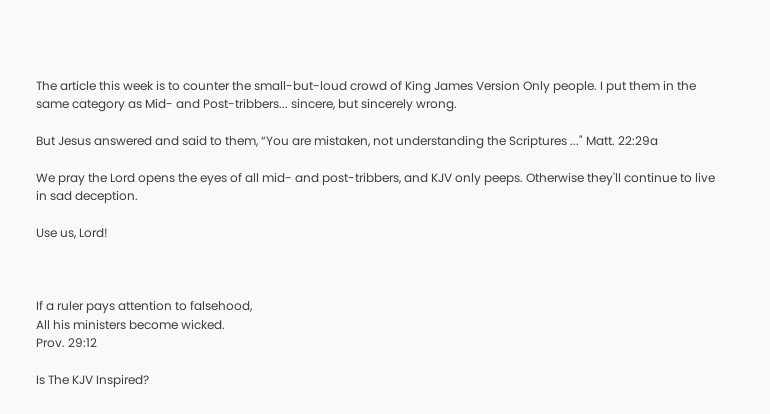The article this week is to counter the small-but-loud crowd of King James Version Only people. I put them in the same category as Mid- and Post-tribbers... sincere, but sincerely wrong.

But Jesus answered and said to them, “You are mistaken, not understanding the Scriptures ..." Matt. 22:29a

We pray the Lord opens the eyes of all mid- and post-tribbers, and KJV only peeps. Otherwise they'll continue to live in sad deception.

Use us, Lord!



If a ruler pays attention to falsehood,
All his ministers become wicked.
Prov. 29:12

Is The KJV Inspired?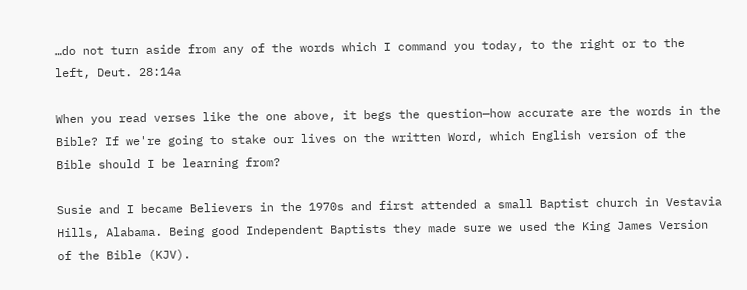…do not turn aside from any of the words which I command you today, to the right or to the left, Deut. 28:14a

When you read verses like the one above, it begs the question—how accurate are the words in the Bible? If we're going to stake our lives on the written Word, which English version of the Bible should I be learning from?

Susie and I became Believers in the 1970s and first attended a small Baptist church in Vestavia Hills, Alabama. Being good Independent Baptists they made sure we used the King James Version of the Bible (KJV).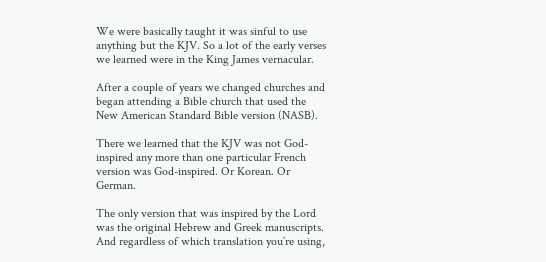We were basically taught it was sinful to use anything but the KJV. So a lot of the early verses we learned were in the King James vernacular.

After a couple of years we changed churches and began attending a Bible church that used the New American Standard Bible version (NASB).

There we learned that the KJV was not God-inspired any more than one particular French version was God-inspired. Or Korean. Or German.

The only version that was inspired by the Lord was the original Hebrew and Greek manuscripts. And regardless of which translation you’re using,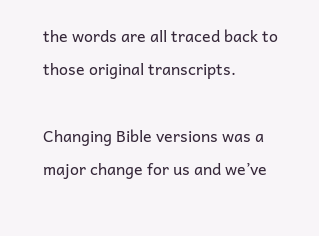the words are all traced back to those original transcripts.

Changing Bible versions was a major change for us and we’ve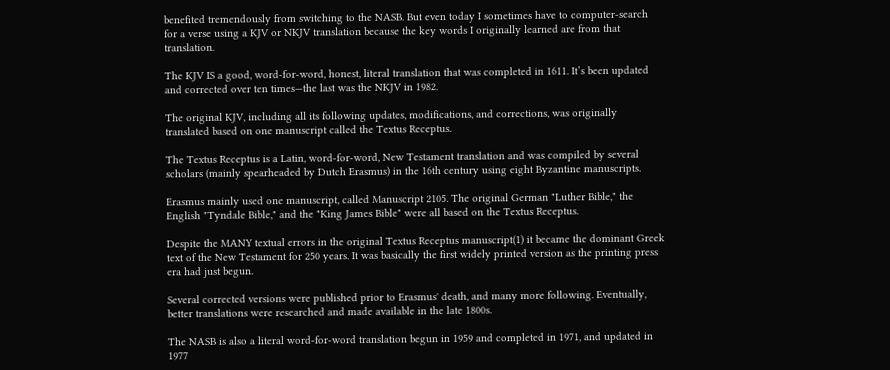benefited tremendously from switching to the NASB. But even today I sometimes have to computer-search for a verse using a KJV or NKJV translation because the key words I originally learned are from that translation.

The KJV IS a good, word-for-word, honest, literal translation that was completed in 1611. It’s been updated and corrected over ten times—the last was the NKJV in 1982.

The original KJV, including all its following updates, modifications, and corrections, was originally translated based on one manuscript called the Textus Receptus.

The Textus Receptus is a Latin, word-for-word, New Testament translation and was compiled by several scholars (mainly spearheaded by Dutch Erasmus) in the 16th century using eight Byzantine manuscripts.

Erasmus mainly used one manuscript, called Manuscript 2105. The original German "Luther Bible," the English "Tyndale Bible," and the "King James Bible" were all based on the Textus Receptus.

Despite the MANY textual errors in the original Textus Receptus manuscript(1) it became the dominant Greek text of the New Testament for 250 years. It was basically the first widely printed version as the printing press era had just begun.

Several corrected versions were published prior to Erasmus' death, and many more following. Eventually, better translations were researched and made available in the late 1800s.

The NASB is also a literal word-for-word translation begun in 1959 and completed in 1971, and updated in 1977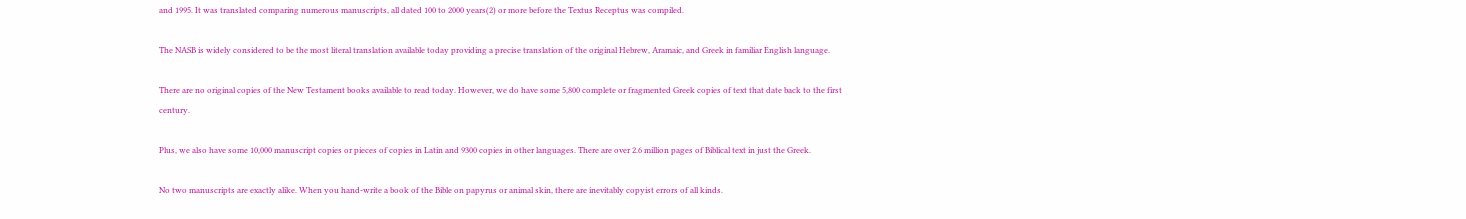and 1995. It was translated comparing numerous manuscripts, all dated 100 to 2000 years(2) or more before the Textus Receptus was compiled.

The NASB is widely considered to be the most literal translation available today providing a precise translation of the original Hebrew, Aramaic, and Greek in familiar English language.

There are no original copies of the New Testament books available to read today. However, we do have some 5,800 complete or fragmented Greek copies of text that date back to the first century.

Plus, we also have some 10,000 manuscript copies or pieces of copies in Latin and 9300 copies in other languages. There are over 2.6 million pages of Biblical text in just the Greek.

No two manuscripts are exactly alike. When you hand-write a book of the Bible on papyrus or animal skin, there are inevitably copyist errors of all kinds.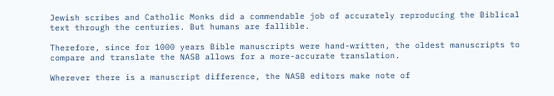Jewish scribes and Catholic Monks did a commendable job of accurately reproducing the Biblical text through the centuries. But humans are fallible.

Therefore, since for 1000 years Bible manuscripts were hand-written, the oldest manuscripts to compare and translate the NASB allows for a more-accurate translation.

Wherever there is a manuscript difference, the NASB editors make note of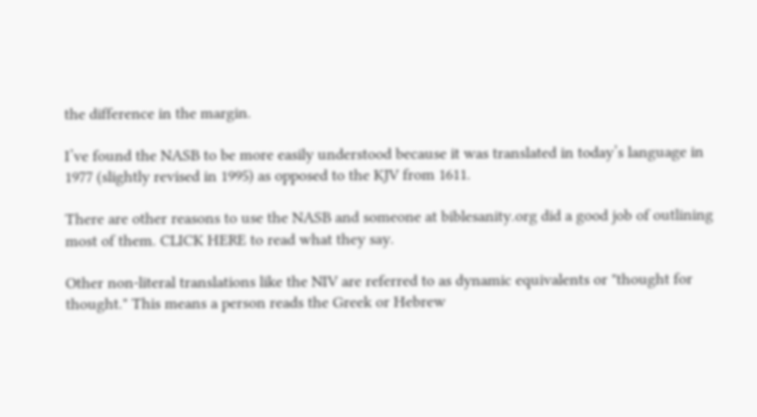the difference in the margin.

I’ve found the NASB to be more easily understood because it was translated in today’s language in 1977 (slightly revised in 1995) as opposed to the KJV from 1611.

There are other reasons to use the NASB and someone at biblesanity.org did a good job of outlining most of them. CLICK HERE to read what they say.

Other non-literal translations like the NIV are referred to as dynamic equivalents or "thought for thought." This means a person reads the Greek or Hebrew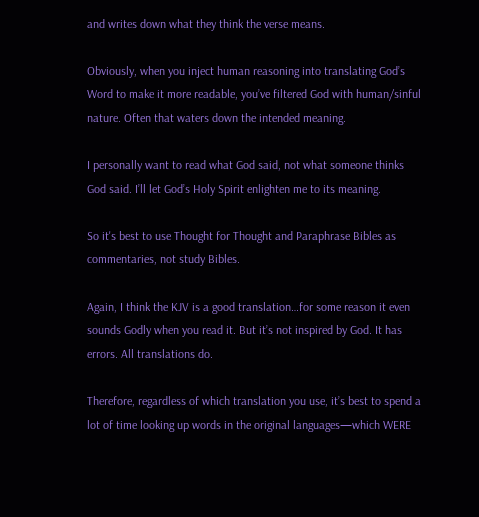and writes down what they think the verse means.

Obviously, when you inject human reasoning into translating God’s Word to make it more readable, you’ve filtered God with human/sinful nature. Often that waters down the intended meaning.

I personally want to read what God said, not what someone thinks God said. I’ll let God’s Holy Spirit enlighten me to its meaning.

So it's best to use Thought for Thought and Paraphrase Bibles as commentaries, not study Bibles.

Again, I think the KJV is a good translation…for some reason it even sounds Godly when you read it. But it’s not inspired by God. It has errors. All translations do.

Therefore, regardless of which translation you use, it’s best to spend a lot of time looking up words in the original languages—which WERE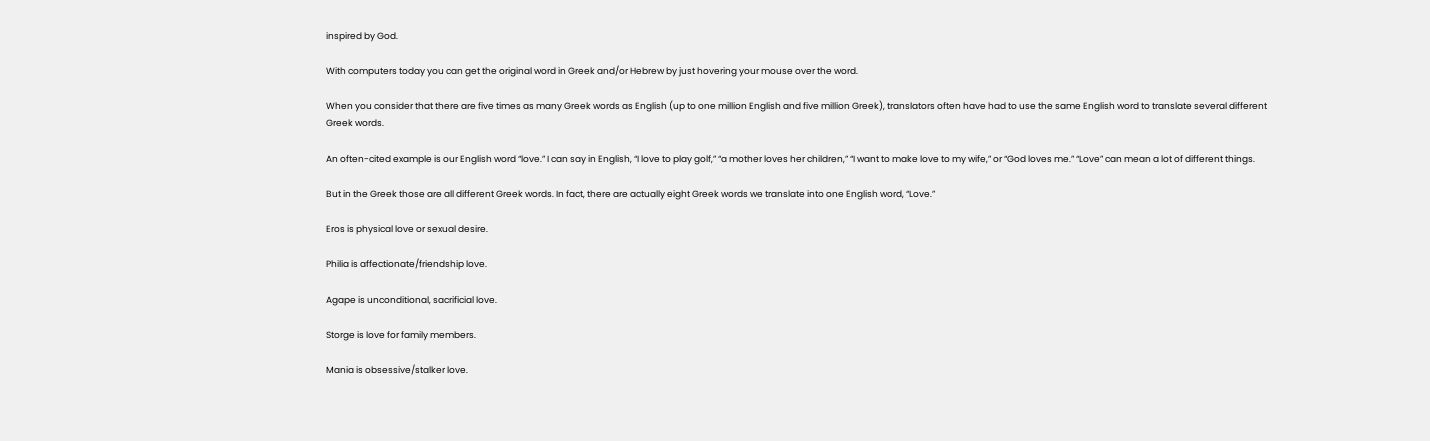inspired by God.

With computers today you can get the original word in Greek and/or Hebrew by just hovering your mouse over the word.

When you consider that there are five times as many Greek words as English (up to one million English and five million Greek), translators often have had to use the same English word to translate several different Greek words.

An often-cited example is our English word “love.” I can say in English, “I love to play golf,” “a mother loves her children,” “I want to make love to my wife,” or “God loves me.” “Love” can mean a lot of different things.

But in the Greek those are all different Greek words. In fact, there are actually eight Greek words we translate into one English word, “Love.”

Eros is physical love or sexual desire.

Philia is affectionate/friendship love.

Agape is unconditional, sacrificial love.

Storge is love for family members.

Mania is obsessive/stalker love.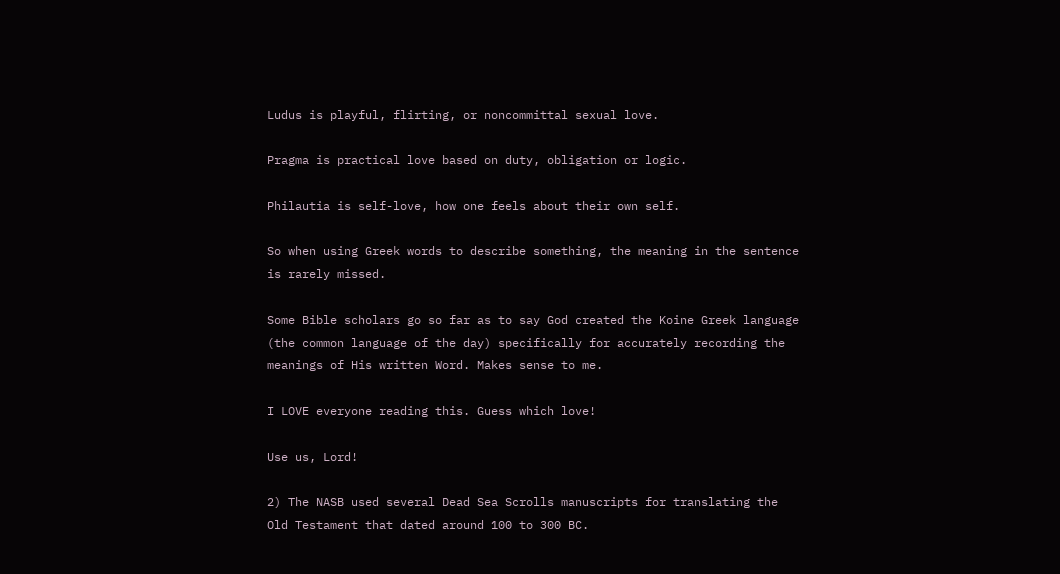Ludus is playful, flirting, or noncommittal sexual love.

Pragma is practical love based on duty, obligation or logic.

Philautia is self-love, how one feels about their own self.

So when using Greek words to describe something, the meaning in the sentence is rarely missed.

Some Bible scholars go so far as to say God created the Koine Greek language (the common language of the day) specifically for accurately recording the meanings of His written Word. Makes sense to me.

I LOVE everyone reading this. Guess which love!

Use us, Lord!

2) The NASB used several Dead Sea Scrolls manuscripts for translating the Old Testament that dated around 100 to 300 BC.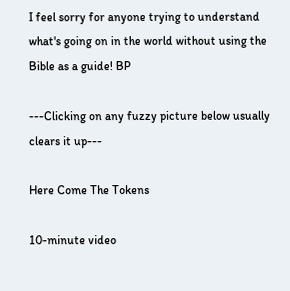I feel sorry for anyone trying to understand what's going on in the world without using the Bible as a guide! BP

---Clicking on any fuzzy picture below usually clears it up---

Here Come The Tokens

10-minute video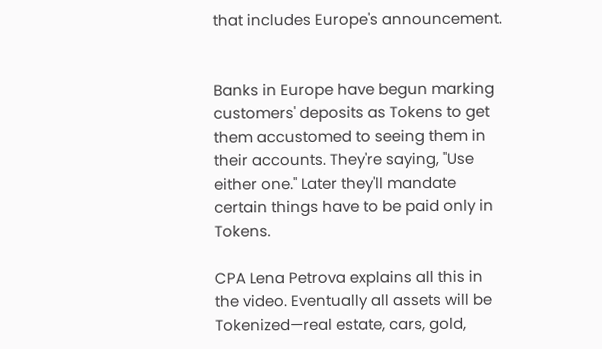that includes Europe's announcement.


Banks in Europe have begun marking customers' deposits as Tokens to get them accustomed to seeing them in their accounts. They're saying, "Use either one." Later they'll mandate certain things have to be paid only in Tokens.

CPA Lena Petrova explains all this in the video. Eventually all assets will be Tokenized—real estate, cars, gold,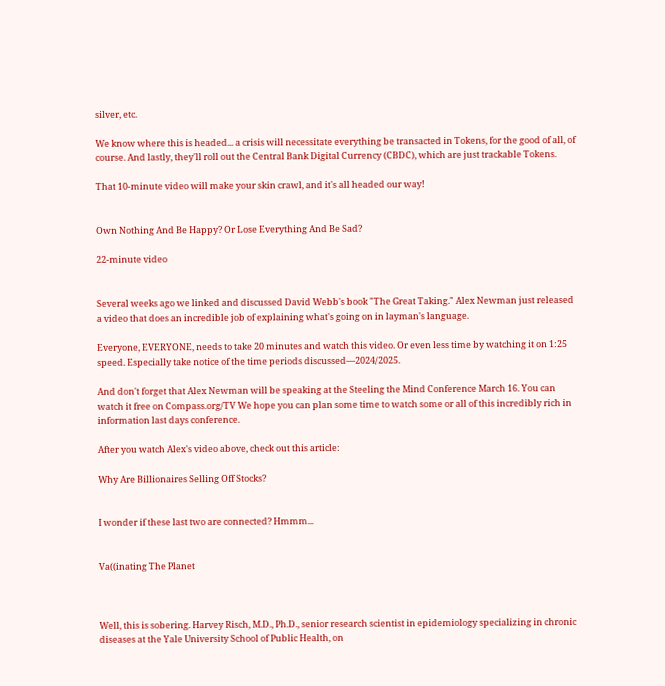silver, etc.

We know where this is headed... a crisis will necessitate everything be transacted in Tokens, for the good of all, of course. And lastly, they'll roll out the Central Bank Digital Currency (CBDC), which are just trackable Tokens.

That 10-minute video will make your skin crawl, and it's all headed our way!


Own Nothing And Be Happy? Or Lose Everything And Be Sad?

22-minute video


Several weeks ago we linked and discussed David Webb's book "The Great Taking." Alex Newman just released a video that does an incredible job of explaining what's going on in layman's language.

Everyone, EVERYONE, needs to take 20 minutes and watch this video. Or even less time by watching it on 1:25 speed. Especially take notice of the time periods discussed—2024/2025.

And don't forget that Alex Newman will be speaking at the Steeling the Mind Conference March 16. You can watch it free on Compass.org/TV We hope you can plan some time to watch some or all of this incredibly rich in information last days conference.

After you watch Alex's video above, check out this article:

Why Are Billionaires Selling Off Stocks?


I wonder if these last two are connected? Hmmm...


Va((inating The Planet



Well, this is sobering. Harvey Risch, M.D., Ph.D., senior research scientist in epidemiology specializing in chronic diseases at the Yale University School of Public Health, on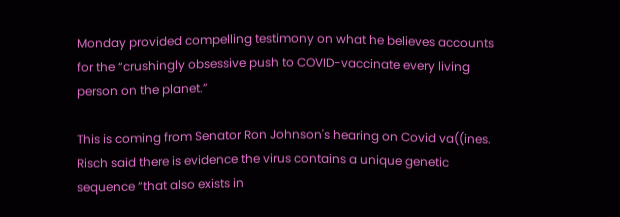Monday provided compelling testimony on what he believes accounts for the “crushingly obsessive push to COVID-vaccinate every living person on the planet.”

This is coming from Senator Ron Johnson's hearing on Covid va((ines. Risch said there is evidence the virus contains a unique genetic sequence “that also exists in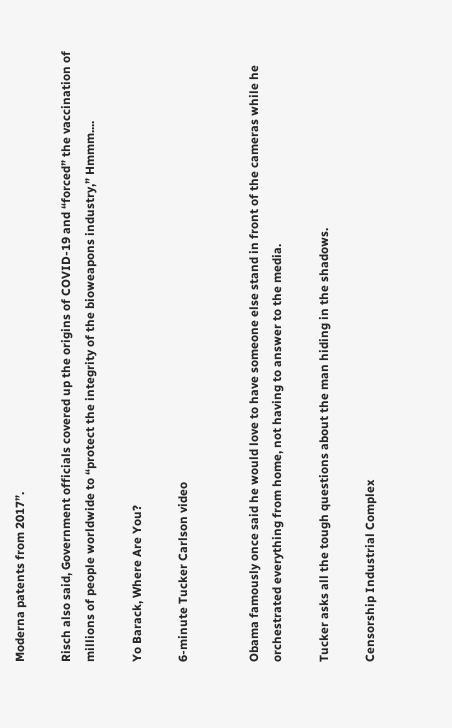Moderna patents from 2017”.

Risch also said, Government officials covered up the origins of COVID-19 and “forced” the vaccination of millions of people worldwide to “protect the integrity of the bioweapons industry,” Hmmm....

Yo Barack, Where Are You?

6-minute Tucker Carlson video


Obama famously once said he would love to have someone else stand in front of the cameras while he orchestrated everything from home, not having to answer to the media.

Tucker asks all the tough questions about the man hiding in the shadows.

Censorship Industrial Complex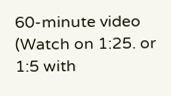60-minute video (Watch on 1:25. or 1:5 with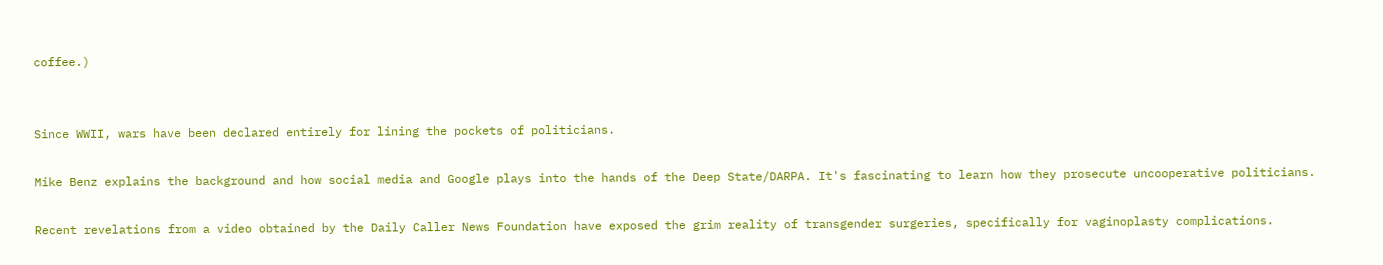coffee.)


Since WWII, wars have been declared entirely for lining the pockets of politicians.

Mike Benz explains the background and how social media and Google plays into the hands of the Deep State/DARPA. It's fascinating to learn how they prosecute uncooperative politicians.

Recent revelations from a video obtained by the Daily Caller News Foundation have exposed the grim reality of transgender surgeries, specifically for vaginoplasty complications.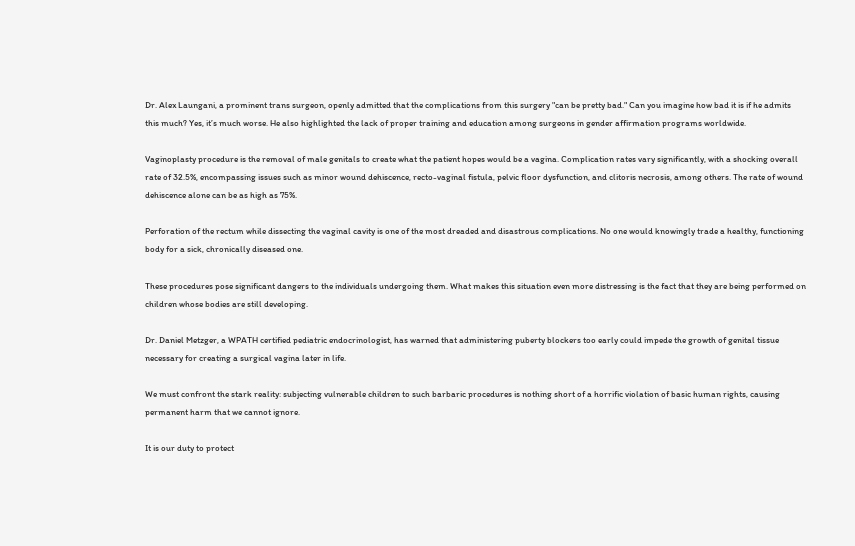Dr. Alex Laungani, a prominent trans surgeon, openly admitted that the complications from this surgery "can be pretty bad." Can you imagine how bad it is if he admits this much? Yes, it’s much worse. He also highlighted the lack of proper training and education among surgeons in gender affirmation programs worldwide.

Vaginoplasty procedure is the removal of male genitals to create what the patient hopes would be a vagina. Complication rates vary significantly, with a shocking overall rate of 32.5%, encompassing issues such as minor wound dehiscence, recto-vaginal fistula, pelvic floor dysfunction, and clitoris necrosis, among others. The rate of wound dehiscence alone can be as high as 75%.

Perforation of the rectum while dissecting the vaginal cavity is one of the most dreaded and disastrous complications. No one would knowingly trade a healthy, functioning body for a sick, chronically diseased one.

These procedures pose significant dangers to the individuals undergoing them. What makes this situation even more distressing is the fact that they are being performed on children whose bodies are still developing.

Dr. Daniel Metzger, a WPATH certified pediatric endocrinologist, has warned that administering puberty blockers too early could impede the growth of genital tissue necessary for creating a surgical vagina later in life.

We must confront the stark reality: subjecting vulnerable children to such barbaric procedures is nothing short of a horrific violation of basic human rights, causing permanent harm that we cannot ignore.

It is our duty to protect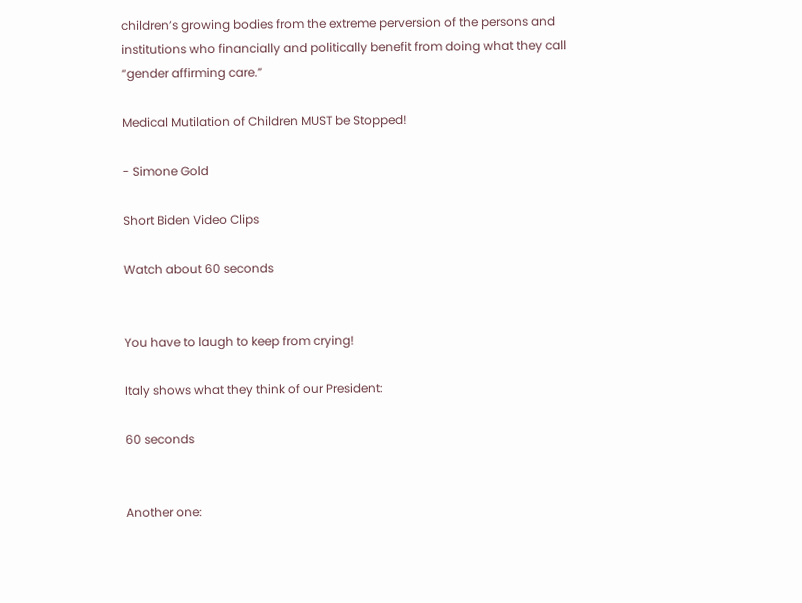children’s growing bodies from the extreme perversion of the persons and institutions who financially and politically benefit from doing what they call “gender affirming care.”

Medical Mutilation of Children MUST be Stopped!

- Simone Gold

Short Biden Video Clips

Watch about 60 seconds


You have to laugh to keep from crying!

Italy shows what they think of our President:

60 seconds


Another one: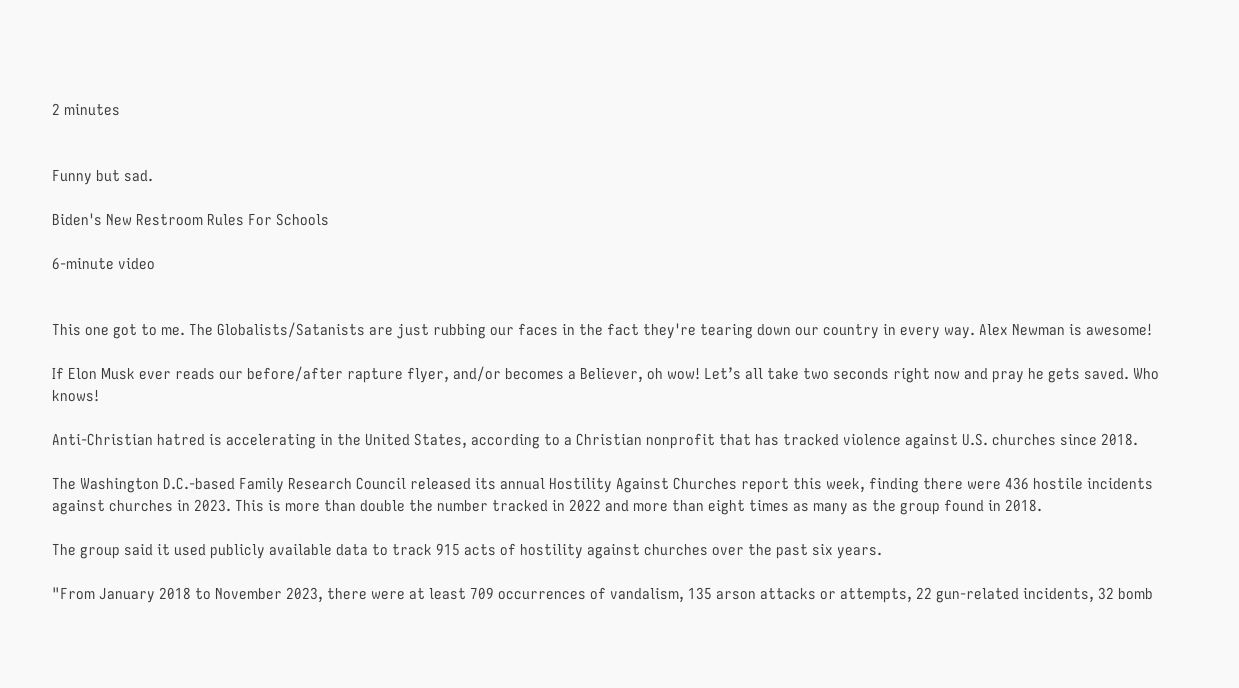2 minutes


Funny but sad.

Biden's New Restroom Rules For Schools

6-minute video


This one got to me. The Globalists/Satanists are just rubbing our faces in the fact they're tearing down our country in every way. Alex Newman is awesome!

If Elon Musk ever reads our before/after rapture flyer, and/or becomes a Believer, oh wow! Let’s all take two seconds right now and pray he gets saved. Who knows!

Anti-Christian hatred is accelerating in the United States, according to a Christian nonprofit that has tracked violence against U.S. churches since 2018.

The Washington D.C.-based Family Research Council released its annual Hostility Against Churches report this week, finding there were 436 hostile incidents against churches in 2023. This is more than double the number tracked in 2022 and more than eight times as many as the group found in 2018.

The group said it used publicly available data to track 915 acts of hostility against churches over the past six years.

"From January 2018 to November 2023, there were at least 709 occurrences of vandalism, 135 arson attacks or attempts, 22 gun-related incidents, 32 bomb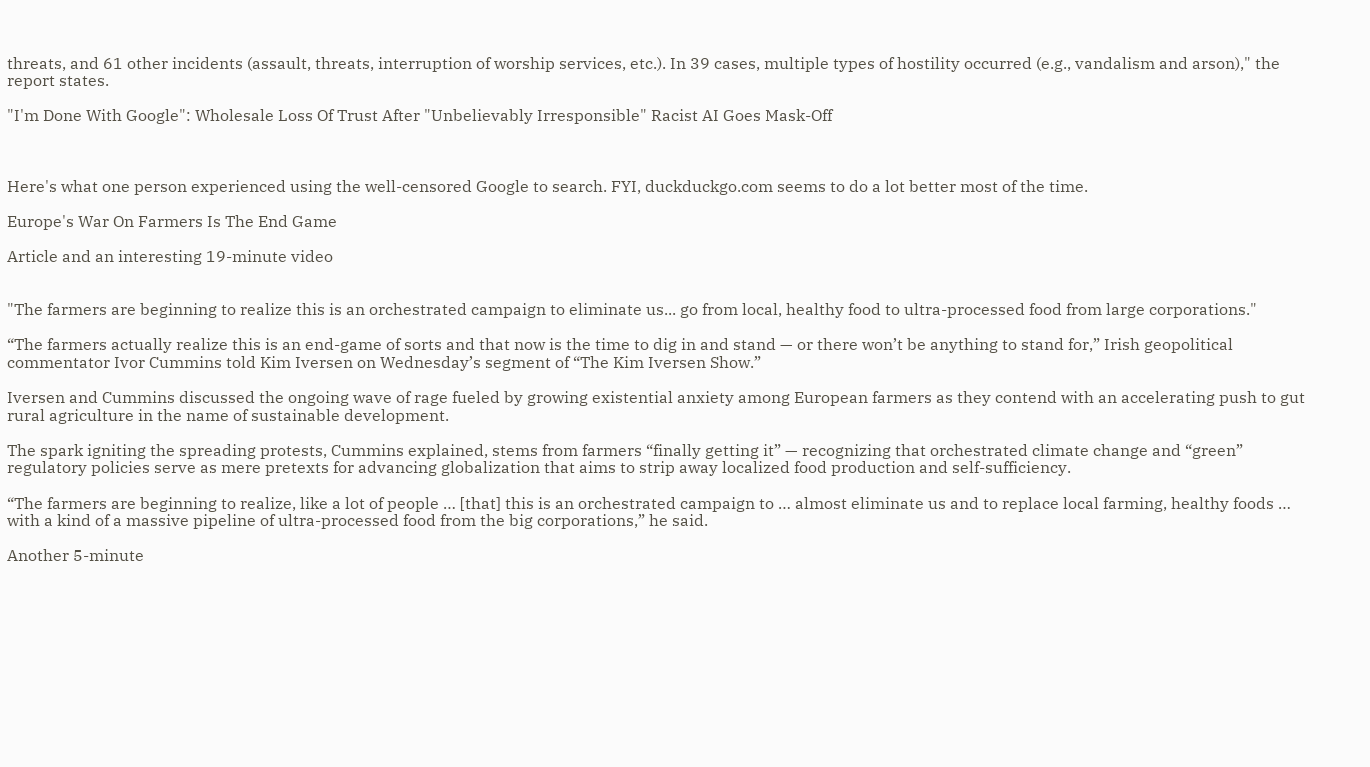threats, and 61 other incidents (assault, threats, interruption of worship services, etc.). In 39 cases, multiple types of hostility occurred (e.g., vandalism and arson)," the report states.

"I'm Done With Google": Wholesale Loss Of Trust After "Unbelievably Irresponsible" Racist AI Goes Mask-Off



Here's what one person experienced using the well-censored Google to search. FYI, duckduckgo.com seems to do a lot better most of the time.

Europe's War On Farmers Is The End Game

Article and an interesting 19-minute video


"The farmers are beginning to realize this is an orchestrated campaign to eliminate us... go from local, healthy food to ultra-processed food from large corporations."

“The farmers actually realize this is an end-game of sorts and that now is the time to dig in and stand — or there won’t be anything to stand for,” Irish geopolitical commentator Ivor Cummins told Kim Iversen on Wednesday’s segment of “The Kim Iversen Show.”

Iversen and Cummins discussed the ongoing wave of rage fueled by growing existential anxiety among European farmers as they contend with an accelerating push to gut rural agriculture in the name of sustainable development.

The spark igniting the spreading protests, Cummins explained, stems from farmers “finally getting it” — recognizing that orchestrated climate change and “green” regulatory policies serve as mere pretexts for advancing globalization that aims to strip away localized food production and self-sufficiency.

“The farmers are beginning to realize, like a lot of people … [that] this is an orchestrated campaign to … almost eliminate us and to replace local farming, healthy foods … with a kind of a massive pipeline of ultra-processed food from the big corporations,” he said.

Another 5-minute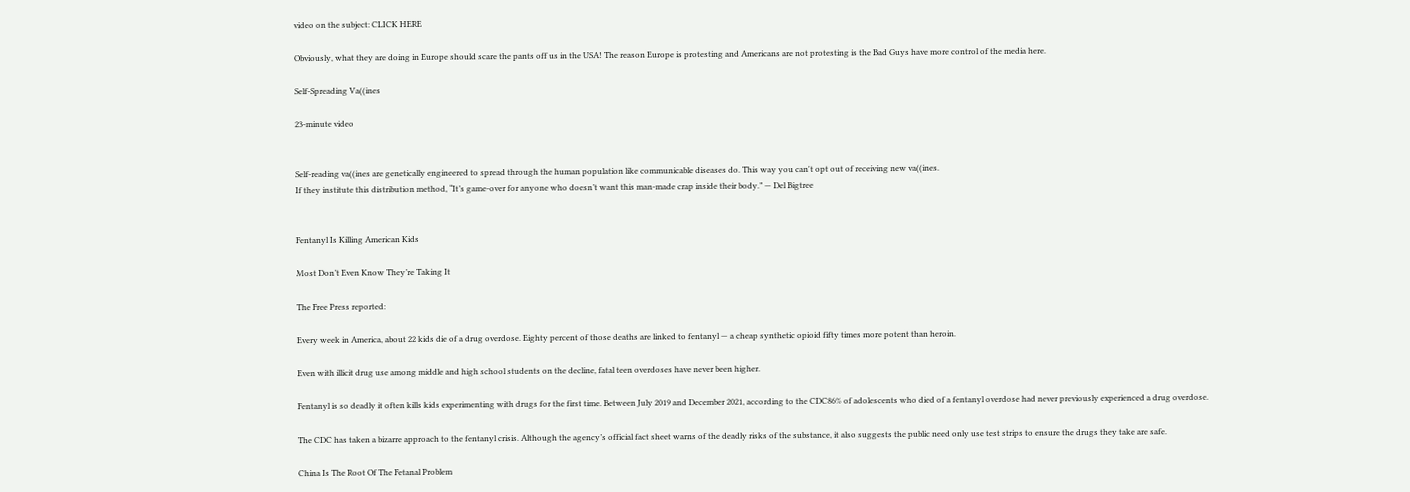video on the subject: CLICK HERE

Obviously, what they are doing in Europe should scare the pants off us in the USA! The reason Europe is protesting and Americans are not protesting is the Bad Guys have more control of the media here.

Self-Spreading Va((ines

23-minute video


Self-reading va((ines are genetically engineered to spread through the human population like communicable diseases do. This way you can't opt out of receiving new va((ines.
If they institute this distribution method, “It’s game-over for anyone who doesn’t want this man-made crap inside their body.” — Del Bigtree


Fentanyl Is Killing American Kids

Most Don’t Even Know They’re Taking It

The Free Press reported:

Every week in America, about 22 kids die of a drug overdose. Eighty percent of those deaths are linked to fentanyl — a cheap synthetic opioid fifty times more potent than heroin.

Even with illicit drug use among middle and high school students on the decline, fatal teen overdoses have never been higher.

Fentanyl is so deadly it often kills kids experimenting with drugs for the first time. Between July 2019 and December 2021, according to the CDC86% of adolescents who died of a fentanyl overdose had never previously experienced a drug overdose.

The CDC has taken a bizarre approach to the fentanyl crisis. Although the agency’s official fact sheet warns of the deadly risks of the substance, it also suggests the public need only use test strips to ensure the drugs they take are safe.

China Is The Root Of The Fetanal Problem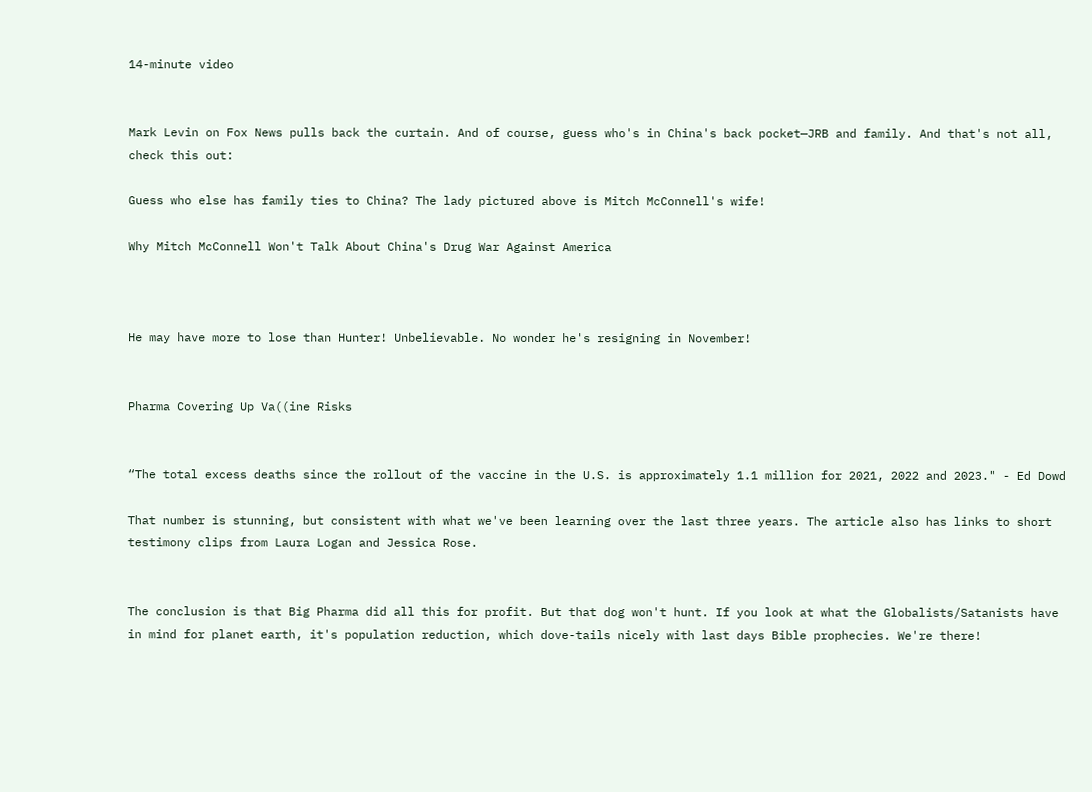14-minute video


Mark Levin on Fox News pulls back the curtain. And of course, guess who's in China's back pocket—JRB and family. And that's not all, check this out:

Guess who else has family ties to China? The lady pictured above is Mitch McConnell's wife!

Why Mitch McConnell Won't Talk About China's Drug War Against America



He may have more to lose than Hunter! Unbelievable. No wonder he's resigning in November!


Pharma Covering Up Va((ine Risks


“The total excess deaths since the rollout of the vaccine in the U.S. is approximately 1.1 million for 2021, 2022 and 2023." - Ed Dowd

That number is stunning, but consistent with what we've been learning over the last three years. The article also has links to short testimony clips from Laura Logan and Jessica Rose.


The conclusion is that Big Pharma did all this for profit. But that dog won't hunt. If you look at what the Globalists/Satanists have in mind for planet earth, it's population reduction, which dove-tails nicely with last days Bible prophecies. We're there!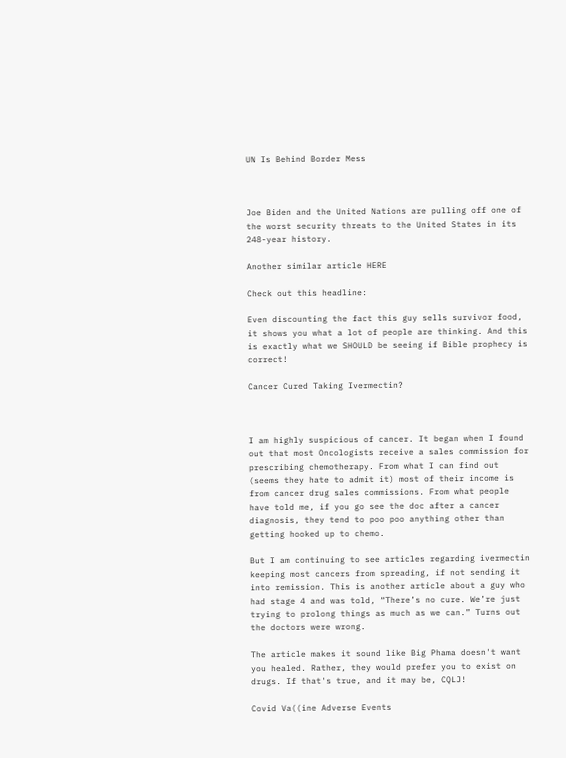UN Is Behind Border Mess



Joe Biden and the United Nations are pulling off one of the worst security threats to the United States in its 248-year history.

Another similar article HERE

Check out this headline:

Even discounting the fact this guy sells survivor food, it shows you what a lot of people are thinking. And this is exactly what we SHOULD be seeing if Bible prophecy is correct!

Cancer Cured Taking Ivermectin?



I am highly suspicious of cancer. It began when I found out that most Oncologists receive a sales commission for prescribing chemotherapy. From what I can find out (seems they hate to admit it) most of their income is from cancer drug sales commissions. From what people have told me, if you go see the doc after a cancer diagnosis, they tend to poo poo anything other than getting hooked up to chemo.

But I am continuing to see articles regarding ivermectin keeping most cancers from spreading, if not sending it into remission. This is another article about a guy who had stage 4 and was told, “There’s no cure. We’re just trying to prolong things as much as we can.” Turns out the doctors were wrong.

The article makes it sound like Big Phama doesn't want you healed. Rather, they would prefer you to exist on drugs. If that's true, and it may be, CQLJ!

Covid Va((ine Adverse Events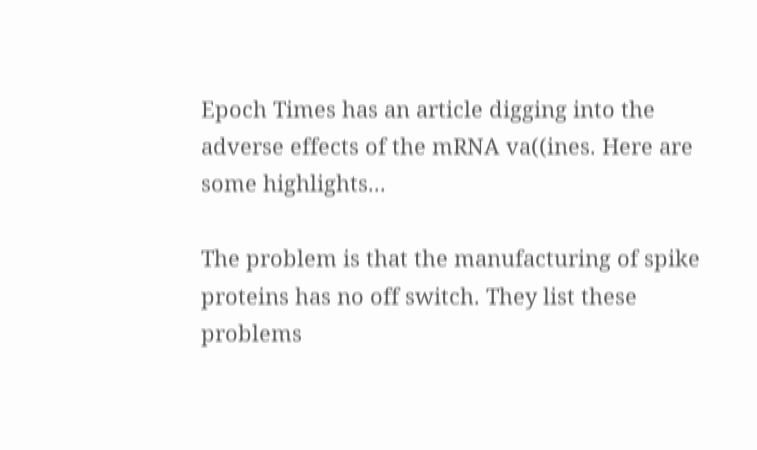Epoch Times has an article digging into the adverse effects of the mRNA va((ines. Here are some highlights...

The problem is that the manufacturing of spike proteins has no off switch. They list these problems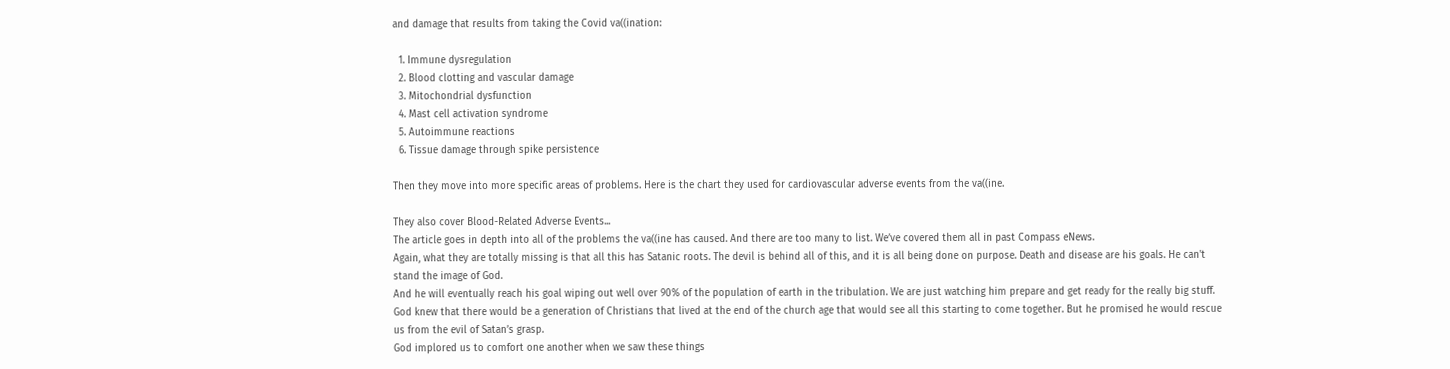and damage that results from taking the Covid va((ination:

  1. Immune dysregulation
  2. Blood clotting and vascular damage
  3. Mitochondrial dysfunction
  4. Mast cell activation syndrome
  5. Autoimmune reactions
  6. Tissue damage through spike persistence

Then they move into more specific areas of problems. Here is the chart they used for cardiovascular adverse events from the va((ine.

They also cover Blood-Related Adverse Events...
The article goes in depth into all of the problems the va((ine has caused. And there are too many to list. We’ve covered them all in past Compass eNews.
Again, what they are totally missing is that all this has Satanic roots. The devil is behind all of this, and it is all being done on purpose. Death and disease are his goals. He can't stand the image of God.
And he will eventually reach his goal wiping out well over 90% of the population of earth in the tribulation. We are just watching him prepare and get ready for the really big stuff.
God knew that there would be a generation of Christians that lived at the end of the church age that would see all this starting to come together. But he promised he would rescue us from the evil of Satan’s grasp.
God implored us to comfort one another when we saw these things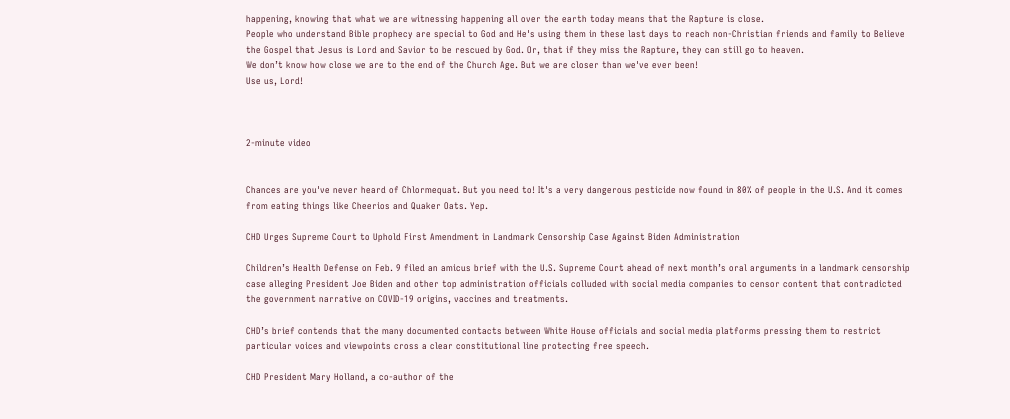happening, knowing that what we are witnessing happening all over the earth today means that the Rapture is close.
People who understand Bible prophecy are special to God and He's using them in these last days to reach non-Christian friends and family to Believe the Gospel that Jesus is Lord and Savior to be rescued by God. Or, that if they miss the Rapture, they can still go to heaven.
We don’t know how close we are to the end of the Church Age. But we are closer than we've ever been!
Use us, Lord!



2-minute video


Chances are you've never heard of Chlormequat. But you need to! It's a very dangerous pesticide now found in 80% of people in the U.S. And it comes from eating things like Cheerios and Quaker Oats. Yep.

CHD Urges Supreme Court to Uphold First Amendment in Landmark Censorship Case Against Biden Administration

Children’s Health Defense on Feb. 9 filed an amicus brief with the U.S. Supreme Court ahead of next month’s oral arguments in a landmark censorship case alleging President Joe Biden and other top administration officials colluded with social media companies to censor content that contradicted the government narrative on COVID-19 origins, vaccines and treatments.

CHD’s brief contends that the many documented contacts between White House officials and social media platforms pressing them to restrict particular voices and viewpoints cross a clear constitutional line protecting free speech.

CHD President Mary Holland, a co-author of the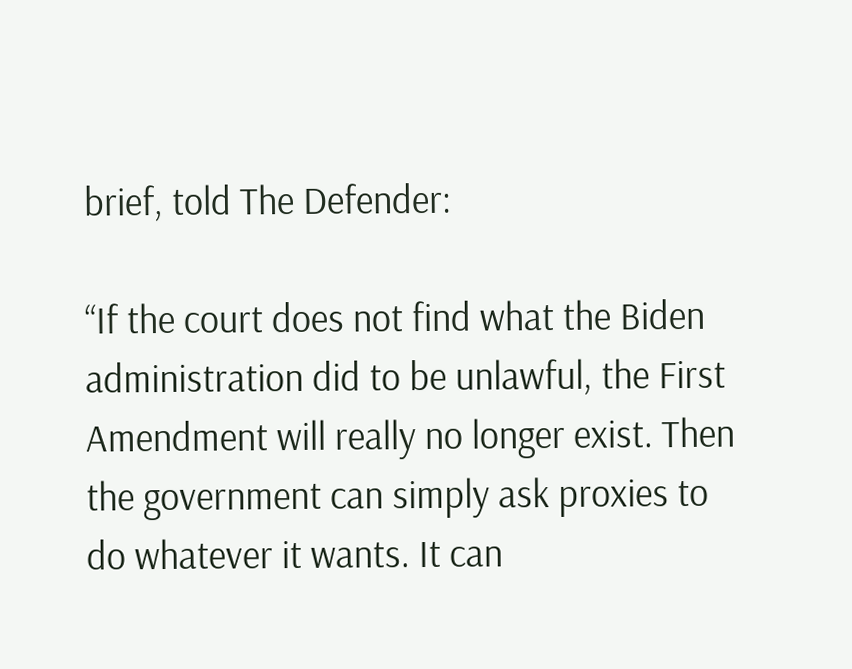brief, told The Defender:

“If the court does not find what the Biden administration did to be unlawful, the First Amendment will really no longer exist. Then the government can simply ask proxies to do whatever it wants. It can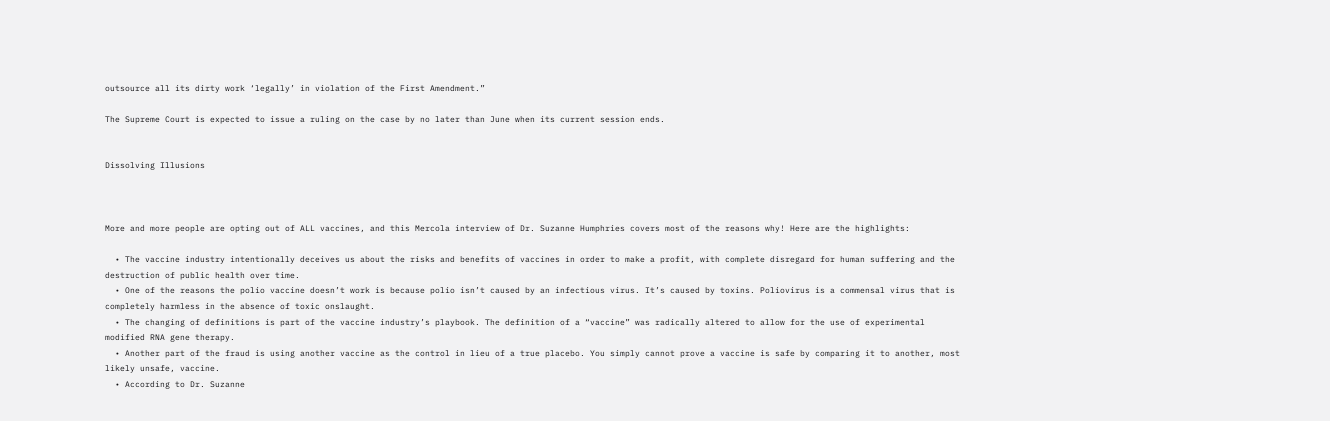outsource all its dirty work ‘legally’ in violation of the First Amendment.”

The Supreme Court is expected to issue a ruling on the case by no later than June when its current session ends.


Dissolving Illusions



More and more people are opting out of ALL vaccines, and this Mercola interview of Dr. Suzanne Humphries covers most of the reasons why! Here are the highlights:

  • The vaccine industry intentionally deceives us about the risks and benefits of vaccines in order to make a profit, with complete disregard for human suffering and the destruction of public health over time.
  • One of the reasons the polio vaccine doesn’t work is because polio isn’t caused by an infectious virus. It’s caused by toxins. Poliovirus is a commensal virus that is completely harmless in the absence of toxic onslaught.
  • The changing of definitions is part of the vaccine industry’s playbook. The definition of a “vaccine” was radically altered to allow for the use of experimental modified RNA gene therapy.
  • Another part of the fraud is using another vaccine as the control in lieu of a true placebo. You simply cannot prove a vaccine is safe by comparing it to another, most likely unsafe, vaccine.
  • According to Dr. Suzanne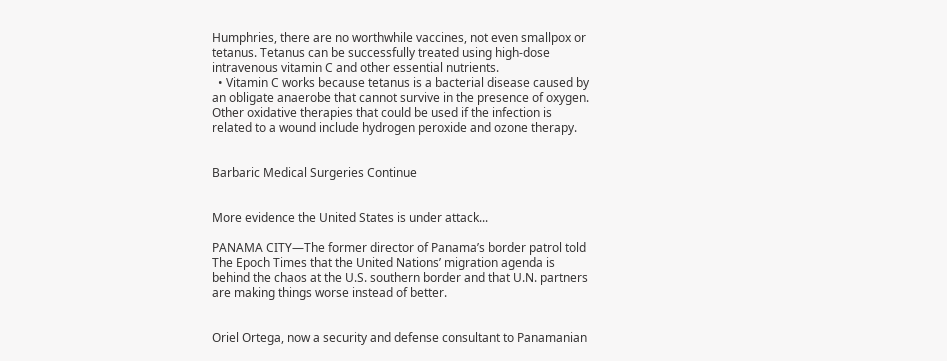Humphries, there are no worthwhile vaccines, not even smallpox or tetanus. Tetanus can be successfully treated using high-dose intravenous vitamin C and other essential nutrients.
  • Vitamin C works because tetanus is a bacterial disease caused by an obligate anaerobe that cannot survive in the presence of oxygen. Other oxidative therapies that could be used if the infection is related to a wound include hydrogen peroxide and ozone therapy.


Barbaric Medical Surgeries Continue


More evidence the United States is under attack...

PANAMA CITY—The former director of Panama’s border patrol told The Epoch Times that the United Nations’ migration agenda is behind the chaos at the U.S. southern border and that U.N. partners are making things worse instead of better.


Oriel Ortega, now a security and defense consultant to Panamanian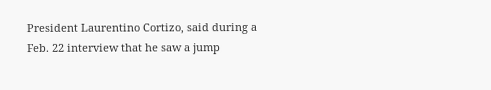President Laurentino Cortizo, said during a Feb. 22 interview that he saw a jump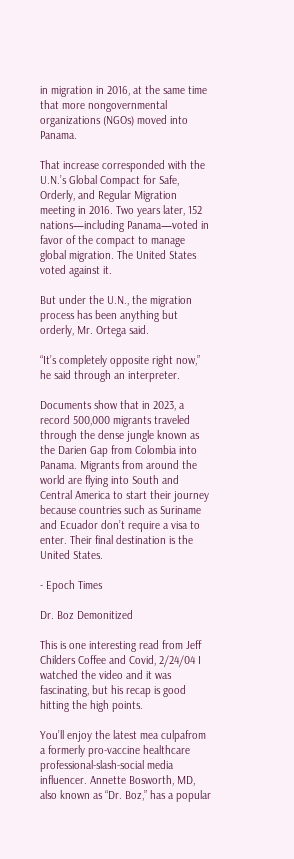in migration in 2016, at the same time that more nongovernmental organizations (NGOs) moved into Panama.

That increase corresponded with the U.N.’s Global Compact for Safe, Orderly, and Regular Migration meeting in 2016. Two years later, 152 nations—including Panama—voted in favor of the compact to manage global migration. The United States voted against it.

But under the U.N., the migration process has been anything but orderly, Mr. Ortega said.

“It’s completely opposite right now,” he said through an interpreter.

Documents show that in 2023, a record 500,000 migrants traveled through the dense jungle known as the Darien Gap from Colombia into Panama. Migrants from around the world are flying into South and Central America to start their journey because countries such as Suriname and Ecuador don’t require a visa to enter. Their final destination is the United States.

- Epoch Times

Dr. Boz Demonitized

This is one interesting read from Jeff Childers Coffee and Covid, 2/24/04 I watched the video and it was fascinating, but his recap is good hitting the high points.

You’ll enjoy the latest mea culpafrom a formerly pro-vaccine healthcare professional-slash-social media influencer. Annette Bosworth, MD, also known as “Dr. Boz,” has a popular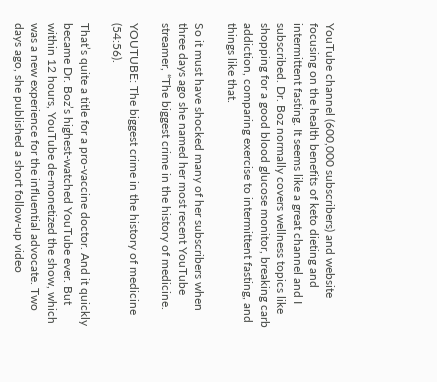YouTube channel (600,000 subscribers) and website focusing on the health benefits of keto dieting and intermittent fasting. It seems like a great channel and I subscribed. Dr. Boz normally covers wellness topics like shopping for a good blood glucose monitor, breaking carb addiction, comparing exercise to intermittent fasting, and things like that.

So it must have shocked many of her subscribers when three days ago she named her most recent YouTube streamer, “The biggest crime in the history of medicine.

YOUTUBE: The biggest crime in the history of medicine (54:56).

That’s quite a title for a pro-vaccine doctor. And it quickly became Dr. Boz’s highest-watched YouTube ever. But within 12 hours, YouTube de-monetized the show, which was a new experience for the influential advocate. Two days ago, she published a short follow-up video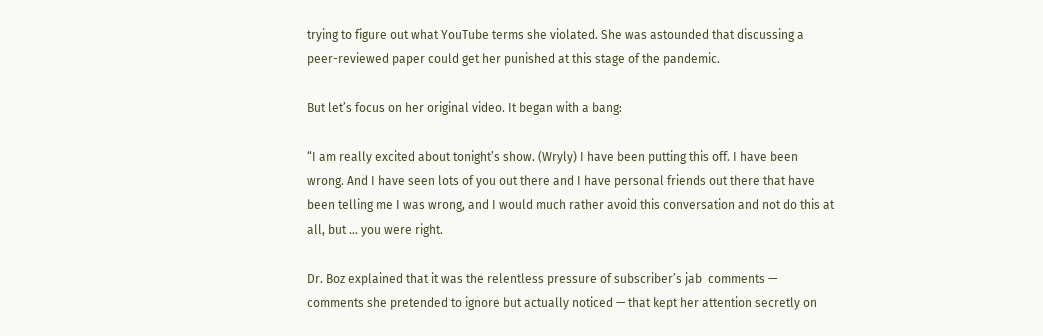trying to figure out what YouTube terms she violated. She was astounded that discussing a peer-reviewed paper could get her punished at this stage of the pandemic.

But let’s focus on her original video. It began with a bang:

“I am really excited about tonight’s show. (Wryly) I have been putting this off. I have been wrong. And I have seen lots of you out there and I have personal friends out there that have been telling me I was wrong, and I would much rather avoid this conversation and not do this at all, but … you were right.

Dr. Boz explained that it was the relentless pressure of subscriber’s jab  comments — comments she pretended to ignore but actually noticed — that kept her attention secretly on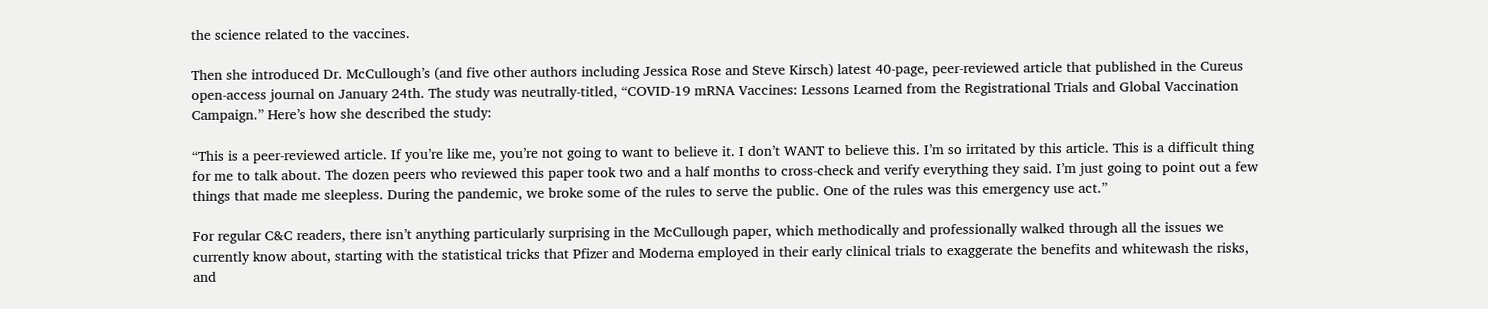the science related to the vaccines.

Then she introduced Dr. McCullough’s (and five other authors including Jessica Rose and Steve Kirsch) latest 40-page, peer-reviewed article that published in the Cureus open-access journal on January 24th. The study was neutrally-titled, “COVID-19 mRNA Vaccines: Lessons Learned from the Registrational Trials and Global Vaccination Campaign.” Here’s how she described the study:

“This is a peer-reviewed article. If you’re like me, you’re not going to want to believe it. I don’t WANT to believe this. I’m so irritated by this article. This is a difficult thing for me to talk about. The dozen peers who reviewed this paper took two and a half months to cross-check and verify everything they said. I’m just going to point out a few things that made me sleepless. During the pandemic, we broke some of the rules to serve the public. One of the rules was this emergency use act.”

For regular C&C readers, there isn’t anything particularly surprising in the McCullough paper, which methodically and professionally walked through all the issues we currently know about, starting with the statistical tricks that Pfizer and Moderna employed in their early clinical trials to exaggerate the benefits and whitewash the risks, and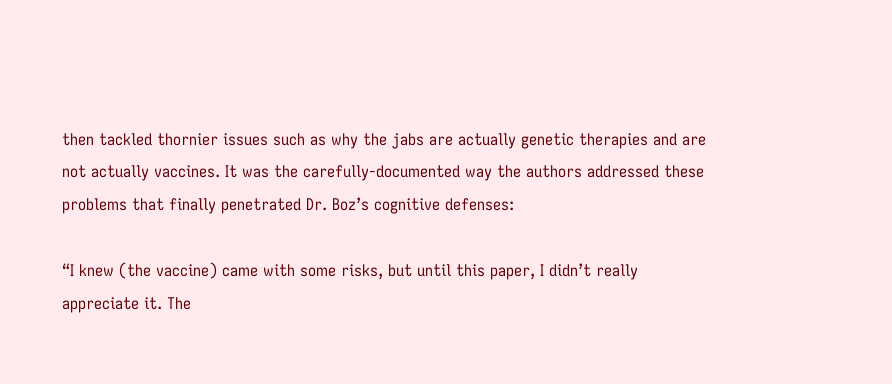then tackled thornier issues such as why the jabs are actually genetic therapies and are not actually vaccines. It was the carefully-documented way the authors addressed these problems that finally penetrated Dr. Boz’s cognitive defenses:

“I knew (the vaccine) came with some risks, but until this paper, I didn’t really appreciate it. The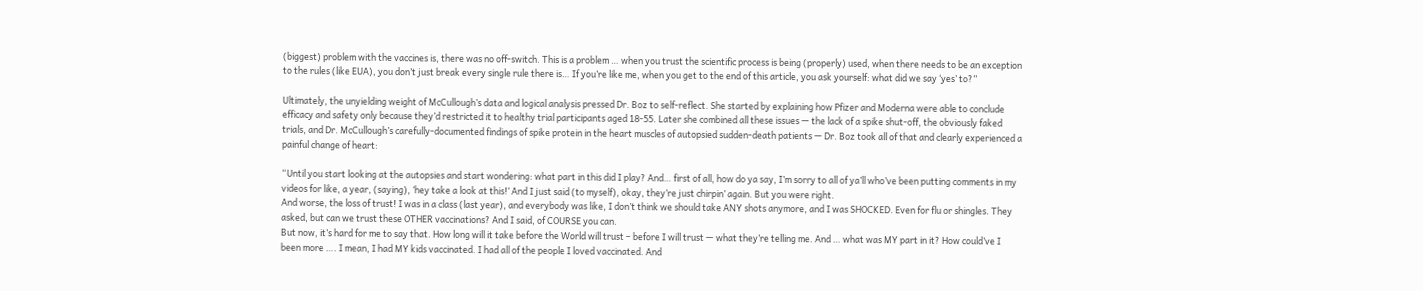(biggest) problem with the vaccines is, there was no off-switch. This is a problem … when you trust the scientific process is being (properly) used, when there needs to be an exception to the rules (like EUA), you don’t just break every single rule there is… If you’re like me, when you get to the end of this article, you ask yourself: what did we say ‘yes’ to?”

Ultimately, the unyielding weight of McCullough’s data and logical analysis pressed Dr. Boz to self-reflect. She started by explaining how Pfizer and Moderna were able to conclude efficacy and safety only because they’d restricted it to healthy trial participants aged 18-55. Later she combined all these issues — the lack of a spike shut-off, the obviously faked trials, and Dr. McCullough’s carefully-documented findings of spike protein in the heart muscles of autopsied sudden-death patients — Dr. Boz took all of that and clearly experienced a painful change of heart:

“Until you start looking at the autopsies and start wondering: what part in this did I play? And… first of all, how do ya say, I’m sorry to all of ya’ll who’ve been putting comments in my videos for like, a year, (saying), ‘hey take a look at this!’ And I just said (to myself), okay, they’re just chirpin’ again. But you were right.
And worse, the loss of trust! I was in a class (last year), and everybody was like, I don’t think we should take ANY shots anymore, and I was SHOCKED. Even for flu or shingles. They asked, but can we trust these OTHER vaccinations? And I said, of COURSE you can.
But now, it’s hard for me to say that. How long will it take before the World will trust – before I will trust — what they’re telling me. And … what was MY part in it? How could’ve I been more …. I mean, I had MY kids vaccinated. I had all of the people I loved vaccinated. And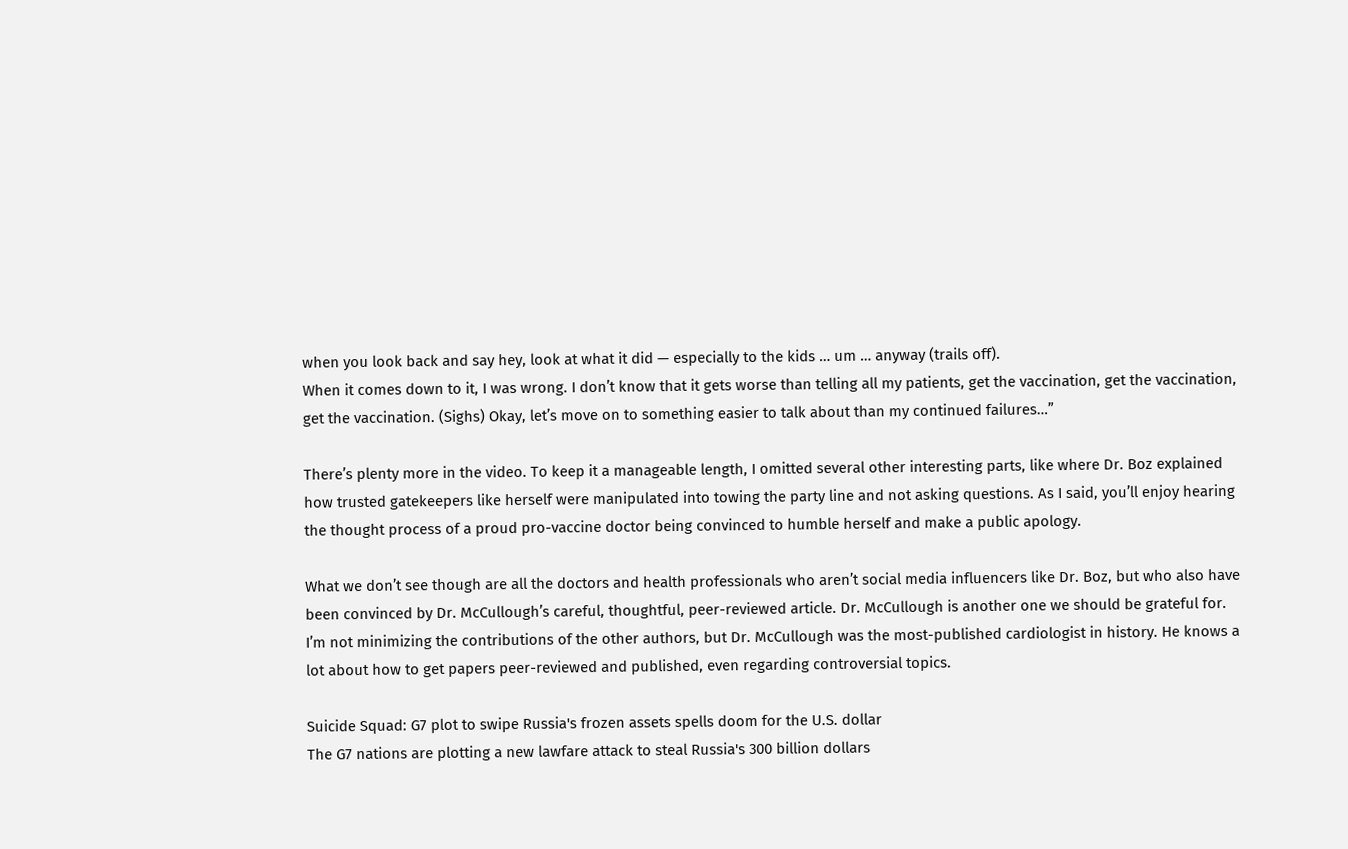when you look back and say hey, look at what it did — especially to the kids … um … anyway (trails off).
When it comes down to it, I was wrong. I don’t know that it gets worse than telling all my patients, get the vaccination, get the vaccination, get the vaccination. (Sighs) Okay, let’s move on to something easier to talk about than my continued failures…”

There’s plenty more in the video. To keep it a manageable length, I omitted several other interesting parts, like where Dr. Boz explained how trusted gatekeepers like herself were manipulated into towing the party line and not asking questions. As I said, you’ll enjoy hearing the thought process of a proud pro-vaccine doctor being convinced to humble herself and make a public apology.

What we don’t see though are all the doctors and health professionals who aren’t social media influencers like Dr. Boz, but who also have been convinced by Dr. McCullough’s careful, thoughtful, peer-reviewed article. Dr. McCullough is another one we should be grateful for. I’m not minimizing the contributions of the other authors, but Dr. McCullough was the most-published cardiologist in history. He knows a lot about how to get papers peer-reviewed and published, even regarding controversial topics.

Suicide Squad: G7 plot to swipe Russia's frozen assets spells doom for the U.S. dollar
The G7 nations are plotting a new lawfare attack to steal Russia's 300 billion dollars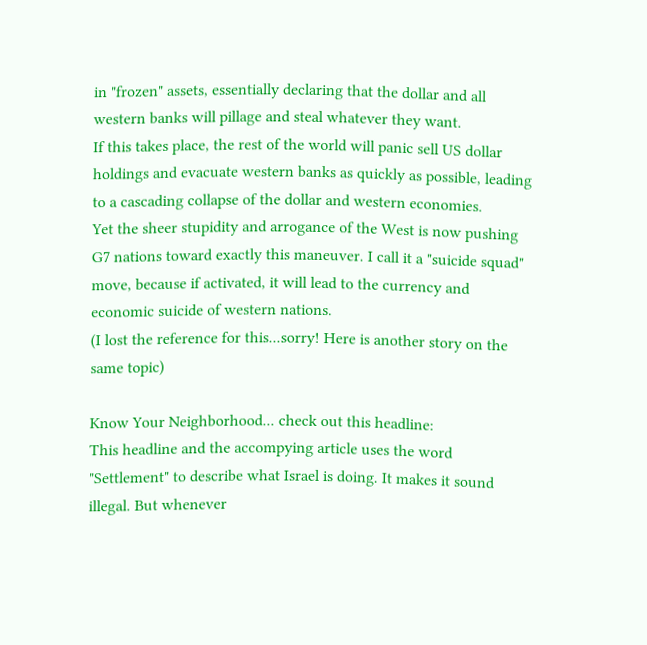in "frozen" assets, essentially declaring that the dollar and all western banks will pillage and steal whatever they want.
If this takes place, the rest of the world will panic sell US dollar holdings and evacuate western banks as quickly as possible, leading to a cascading collapse of the dollar and western economies.
Yet the sheer stupidity and arrogance of the West is now pushing G7 nations toward exactly this maneuver. I call it a "suicide squad" move, because if activated, it will lead to the currency and economic suicide of western nations.
(I lost the reference for this...sorry! Here is another story on the same topic)

Know Your Neighborhood... check out this headline:
This headline and the accompying article uses the word "Settlement" to describe what Israel is doing. It makes it sound illegal. But whenever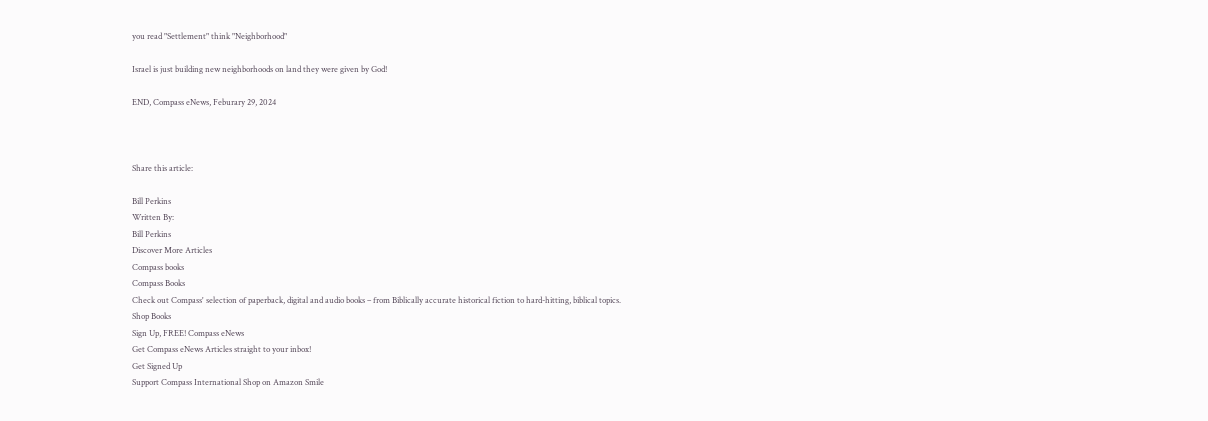you read "Settlement" think "Neighborhood"

Israel is just building new neighborhoods on land they were given by God!

END, Compass eNews, Feburary 29, 2024



Share this article:

Bill Perkins
Written By:
Bill Perkins
Discover More Articles
Compass books
Compass Books
Check out Compass' selection of paperback, digital and audio books – from Biblically accurate historical fiction to hard-hitting, biblical topics.
Shop Books
Sign Up, FREE! Compass eNews
Get Compass eNews Articles straight to your inbox!
Get Signed Up
Support Compass International Shop on Amazon Smile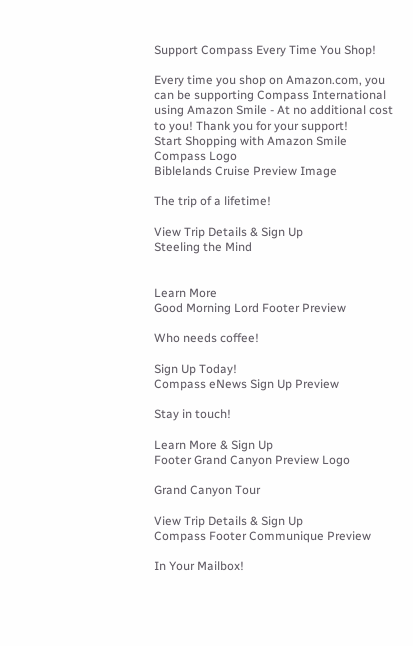Support Compass Every Time You Shop!

Every time you shop on Amazon.com, you can be supporting Compass International using Amazon Smile - At no additional cost to you! Thank you for your support!
Start Shopping with Amazon Smile
Compass Logo
Biblelands Cruise Preview Image

The trip of a lifetime!

View Trip Details & Sign Up
Steeling the Mind


Learn More
Good Morning Lord Footer Preview

Who needs coffee!

Sign Up Today!
Compass eNews Sign Up Preview

Stay in touch!

Learn More & Sign Up
Footer Grand Canyon Preview Logo

Grand Canyon Tour

View Trip Details & Sign Up
Compass Footer Communique Preview

In Your Mailbox!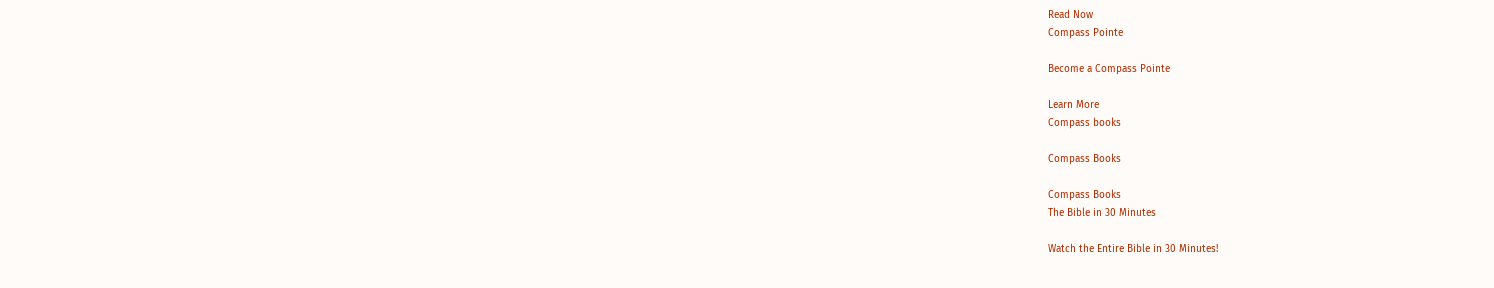Read Now
Compass Pointe

Become a Compass Pointe

Learn More
Compass books

Compass Books

Compass Books
The Bible in 30 Minutes

Watch the Entire Bible in 30 Minutes!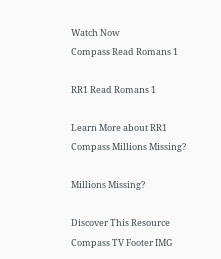Watch Now
Compass Read Romans 1

RR1 Read Romans 1

Learn More about RR1
Compass Millions Missing?

Millions Missing?

Discover This Resource
Compass TV Footer IMG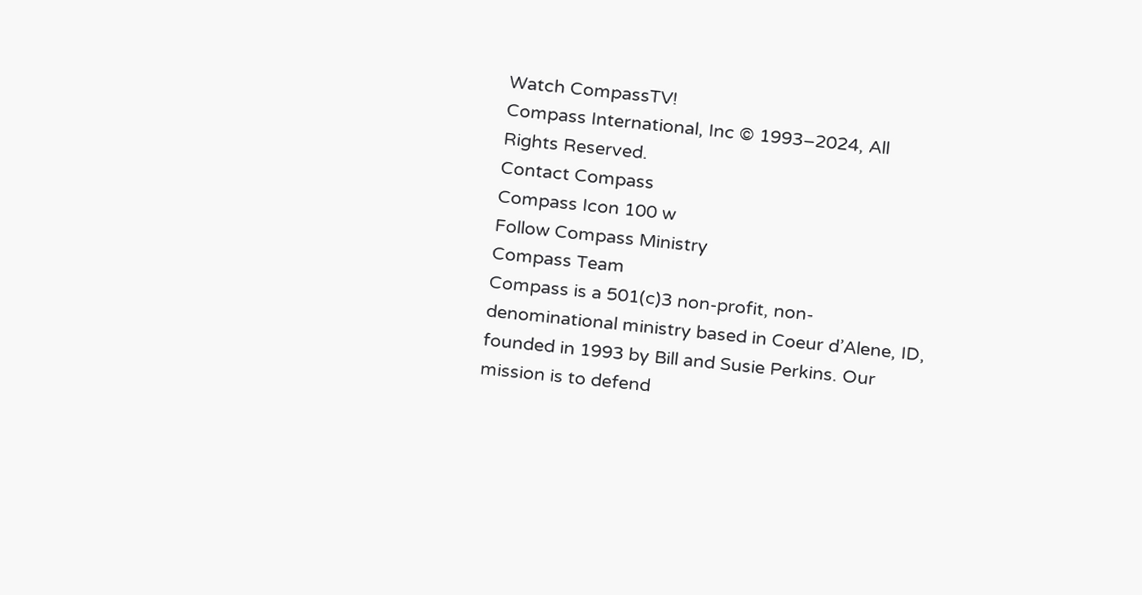Watch CompassTV!
Compass International, Inc © 1993–2024, All Rights Reserved.
Contact Compass
Compass Icon 100 w
Follow Compass Ministry
Compass Team
Compass is a 501(c)3 non-profit, non-denominational ministry based in Coeur d’Alene, ID, founded in 1993 by Bill and Susie Perkins. Our mission is to defend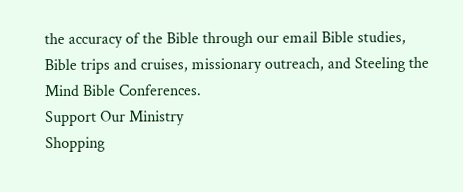the accuracy of the Bible through our email Bible studies, Bible trips and cruises, missionary outreach, and Steeling the Mind Bible Conferences.
Support Our Ministry
Shopping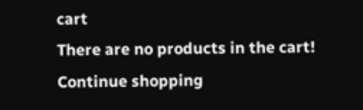cart
There are no products in the cart!
Continue shopping